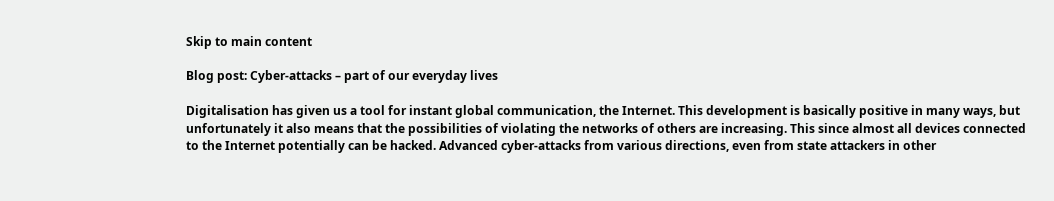Skip to main content

Blog post: Cyber-attacks – part of our everyday lives

Digitalisation has given us a tool for instant global communication, the Internet. This development is basically positive in many ways, but unfortunately it also means that the possibilities of violating the networks of others are increasing. This since almost all devices connected to the Internet potentially can be hacked. Advanced cyber-attacks from various directions, even from state attackers in other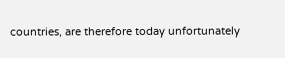countries, are therefore today unfortunately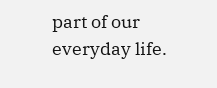part of our everyday life.